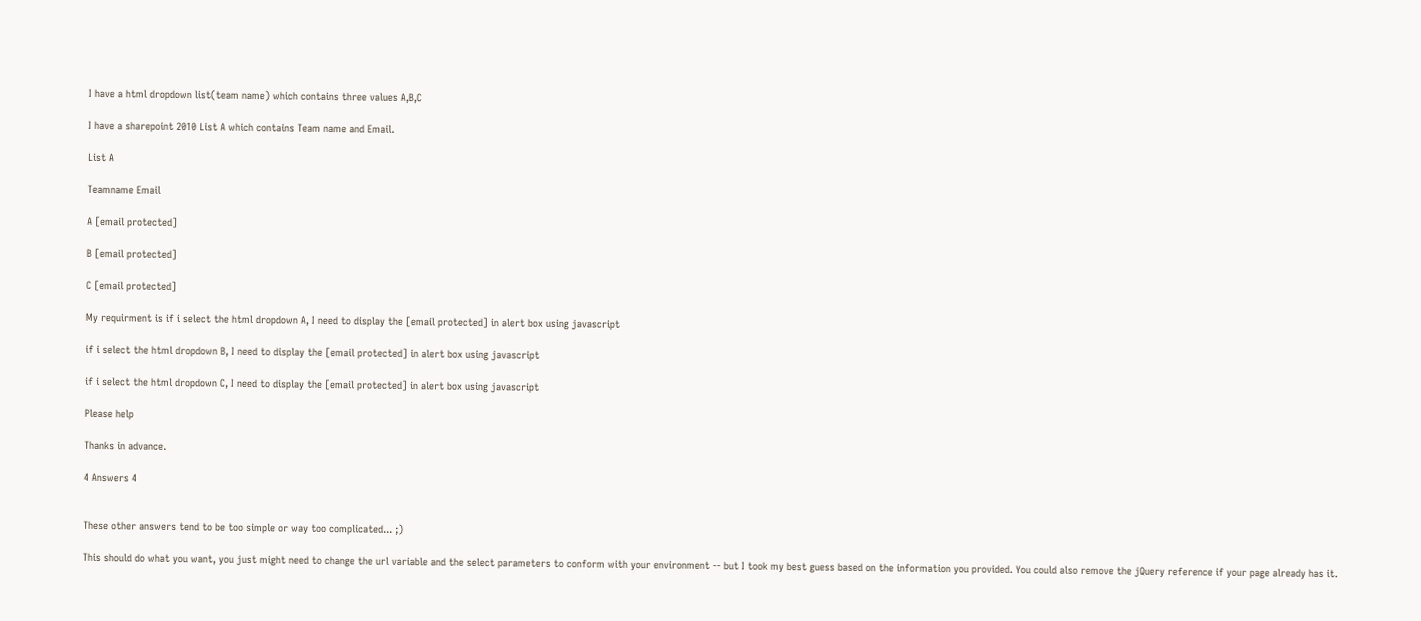I have a html dropdown list(team name) which contains three values A,B,C

I have a sharepoint 2010 List A which contains Team name and Email.

List A

Teamname Email

A [email protected]

B [email protected]

C [email protected]

My requirment is if i select the html dropdown A, I need to display the [email protected] in alert box using javascript

if i select the html dropdown B, I need to display the [email protected] in alert box using javascript

if i select the html dropdown C, I need to display the [email protected] in alert box using javascript

Please help

Thanks in advance.

4 Answers 4


These other answers tend to be too simple or way too complicated... ;)

This should do what you want, you just might need to change the url variable and the select parameters to conform with your environment -- but I took my best guess based on the information you provided. You could also remove the jQuery reference if your page already has it.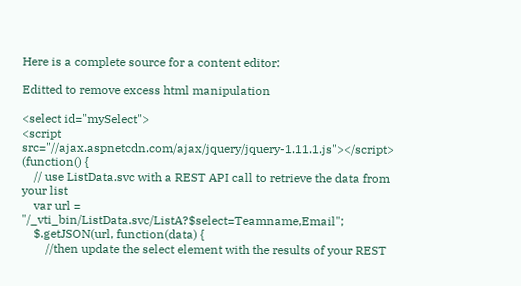Here is a complete source for a content editor:

Editted to remove excess html manipulation

<select id="mySelect">
<script src="//ajax.aspnetcdn.com/ajax/jquery/jquery-1.11.1.js"></script>
(function() {
    // use ListData.svc with a REST API call to retrieve the data from your list
    var url = "/_vti_bin/ListData.svc/ListA?$select=Teamname,Email";
    $.getJSON(url, function(data) {
        //then update the select element with the results of your REST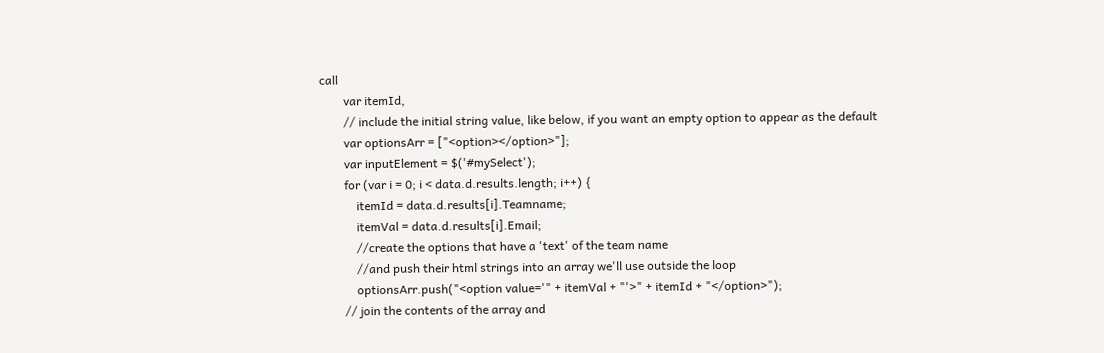call
        var itemId,
        // include the initial string value, like below, if you want an empty option to appear as the default
        var optionsArr = ["<option></option>"];
        var inputElement = $('#mySelect');
        for (var i = 0; i < data.d.results.length; i++) {
            itemId = data.d.results[i].Teamname;
            itemVal = data.d.results[i].Email;
            //create the options that have a 'text' of the team name
            //and push their html strings into an array we'll use outside the loop
            optionsArr.push("<option value='" + itemVal + "'>" + itemId + "</option>");
        // join the contents of the array and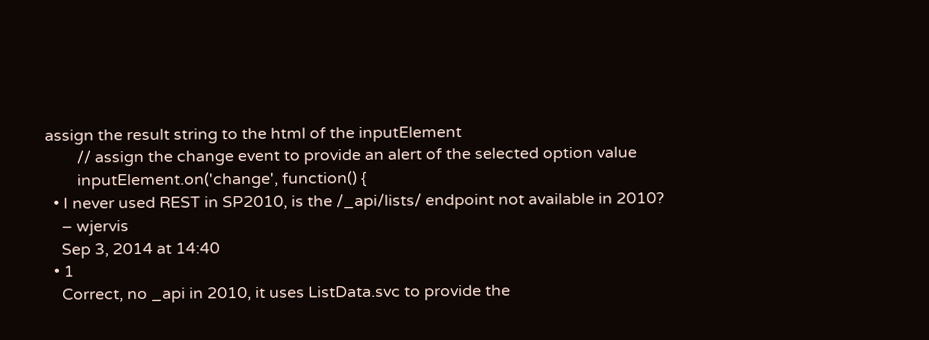assign the result string to the html of the inputElement
        // assign the change event to provide an alert of the selected option value
        inputElement.on('change', function() {
  • I never used REST in SP2010, is the /_api/lists/ endpoint not available in 2010?
    – wjervis
    Sep 3, 2014 at 14:40
  • 1
    Correct, no _api in 2010, it uses ListData.svc to provide the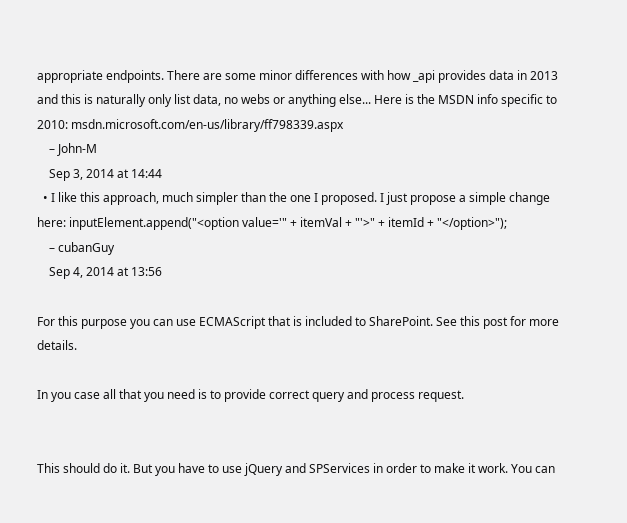appropriate endpoints. There are some minor differences with how _api provides data in 2013 and this is naturally only list data, no webs or anything else... Here is the MSDN info specific to 2010: msdn.microsoft.com/en-us/library/ff798339.aspx
    – John-M
    Sep 3, 2014 at 14:44
  • I like this approach, much simpler than the one I proposed. I just propose a simple change here: inputElement.append("<option value='" + itemVal + "'>" + itemId + "</option>");
    – cubanGuy
    Sep 4, 2014 at 13:56

For this purpose you can use ECMAScript that is included to SharePoint. See this post for more details.

In you case all that you need is to provide correct query and process request.


This should do it. But you have to use jQuery and SPServices in order to make it work. You can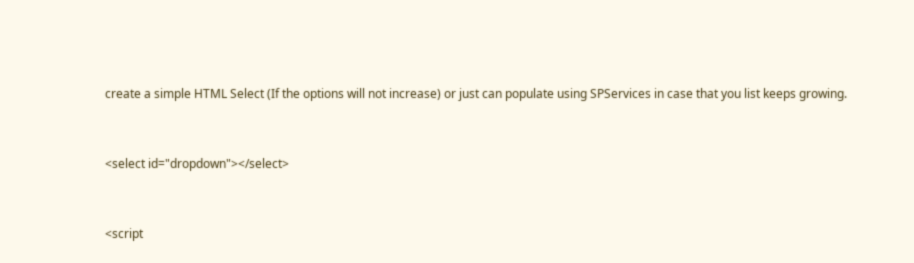create a simple HTML Select (If the options will not increase) or just can populate using SPServices in case that you list keeps growing.


<select id="dropdown"></select>


<script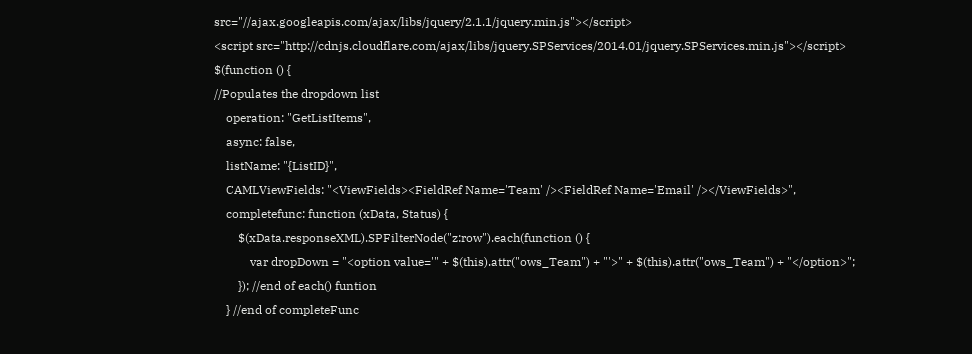src="//ajax.googleapis.com/ajax/libs/jquery/2.1.1/jquery.min.js"></script>
<script src="http://cdnjs.cloudflare.com/ajax/libs/jquery.SPServices/2014.01/jquery.SPServices.min.js"></script>
$(function () {
//Populates the dropdown list
    operation: "GetListItems",
    async: false,
    listName: "{ListID}",
    CAMLViewFields: "<ViewFields><FieldRef Name='Team' /><FieldRef Name='Email' /></ViewFields>",
    completefunc: function (xData, Status) {
        $(xData.responseXML).SPFilterNode("z:row").each(function () {
            var dropDown = "<option value='" + $(this).attr("ows_Team") + "'>" + $(this).attr("ows_Team") + "</option>";
        }); //end of each() funtion
    } //end of completeFunc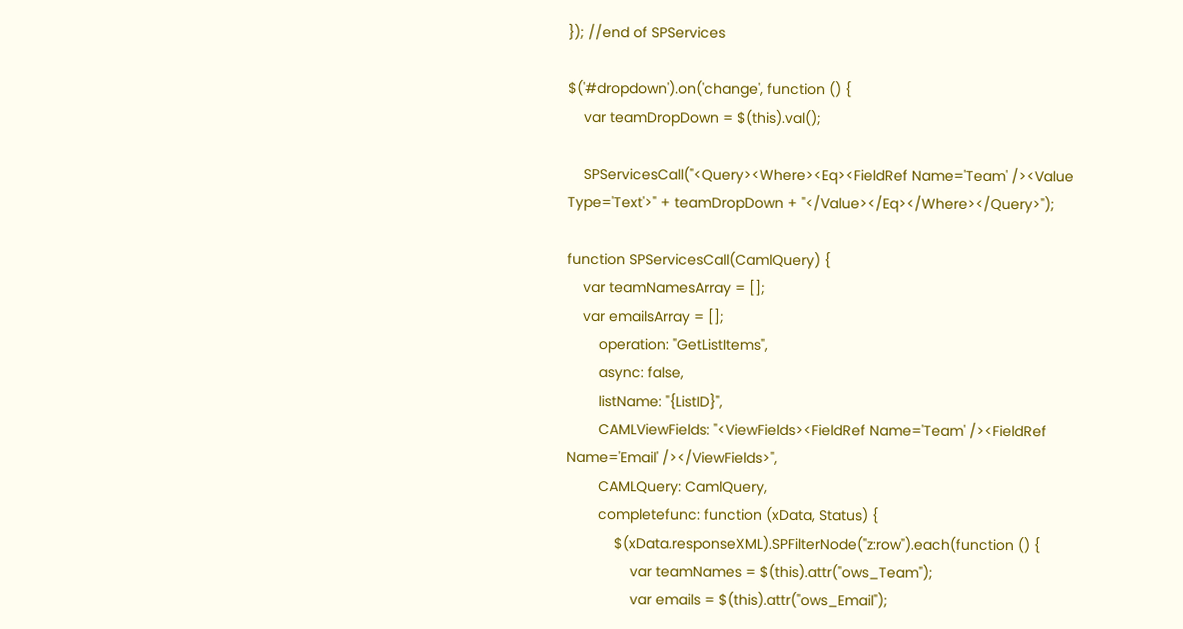}); //end of SPServices

$('#dropdown').on('change', function () {
    var teamDropDown = $(this).val();

    SPServicesCall("<Query><Where><Eq><FieldRef Name='Team' /><Value Type='Text'>" + teamDropDown + "</Value></Eq></Where></Query>");

function SPServicesCall(CamlQuery) {
    var teamNamesArray = [];
    var emailsArray = [];
        operation: "GetListItems",
        async: false,
        listName: "{ListID}",
        CAMLViewFields: "<ViewFields><FieldRef Name='Team' /><FieldRef Name='Email' /></ViewFields>",
        CAMLQuery: CamlQuery,
        completefunc: function (xData, Status) {
            $(xData.responseXML).SPFilterNode("z:row").each(function () {
                var teamNames = $(this).attr("ows_Team");
                var emails = $(this).attr("ows_Email");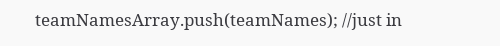teamNamesArray.push(teamNames); //just in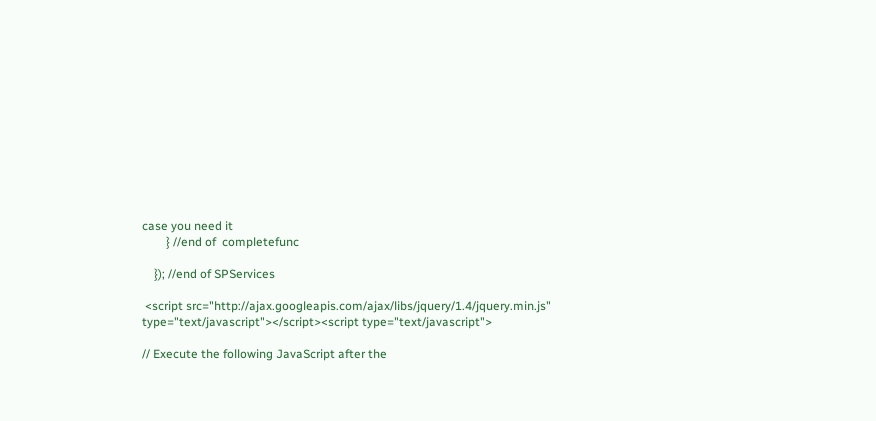case you need it
        } //end of  completefunc

    }); //end of SPServices

 <script src="http://ajax.googleapis.com/ajax/libs/jquery/1.4/jquery.min.js" type="text/javascript"></script><script type="text/javascript">

// Execute the following JavaScript after the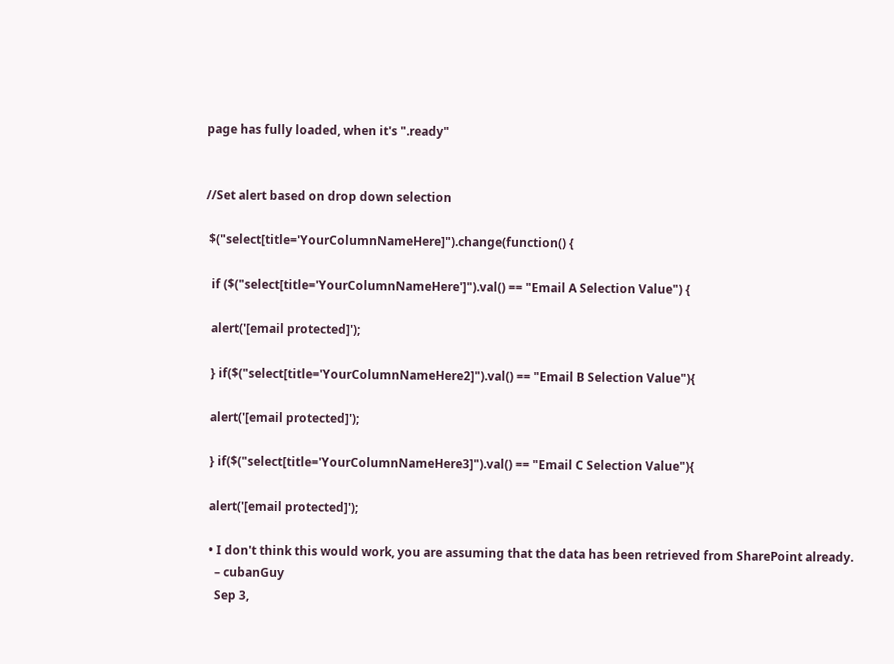page has fully loaded, when it's ".ready"


//Set alert based on drop down selection

 $("select[title='YourColumnNameHere]").change(function() {

  if ($("select[title='YourColumnNameHere']").val() == "Email A Selection Value") {

  alert('[email protected]');

  } if($("select[title='YourColumnNameHere2]").val() == "Email B Selection Value"){

  alert('[email protected]');

  } if($("select[title='YourColumnNameHere3]").val() == "Email C Selection Value"){

  alert('[email protected]');

  • I don't think this would work, you are assuming that the data has been retrieved from SharePoint already.
    – cubanGuy
    Sep 3,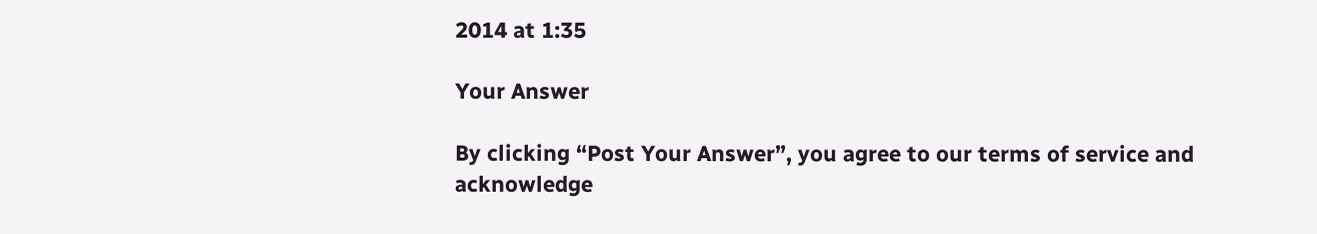2014 at 1:35

Your Answer

By clicking “Post Your Answer”, you agree to our terms of service and acknowledge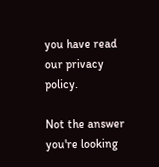you have read our privacy policy.

Not the answer you're looking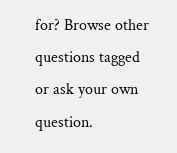for? Browse other questions tagged or ask your own question.